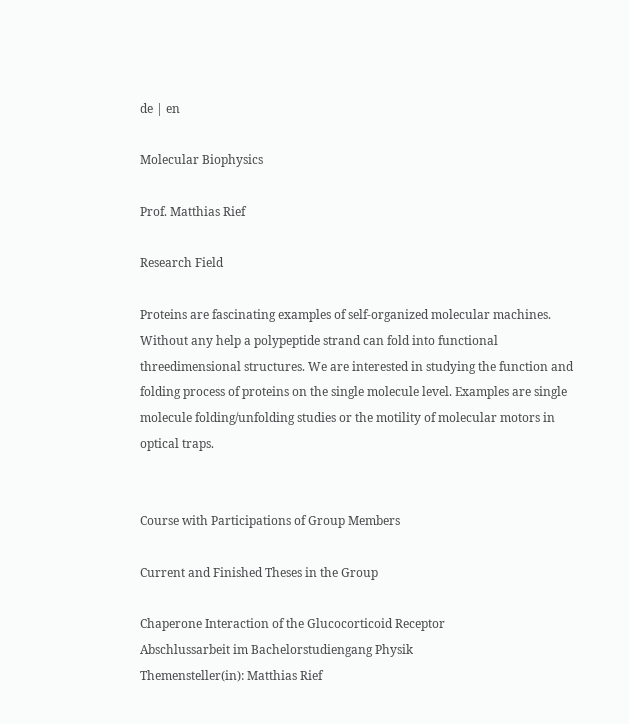de | en

Molecular Biophysics

Prof. Matthias Rief

Research Field

Proteins are fascinating examples of self-organized molecular machines. Without any help a polypeptide strand can fold into functional threedimensional structures. We are interested in studying the function and folding process of proteins on the single molecule level. Examples are single molecule folding/unfolding studies or the motility of molecular motors in optical traps.


Course with Participations of Group Members

Current and Finished Theses in the Group

Chaperone Interaction of the Glucocorticoid Receptor
Abschlussarbeit im Bachelorstudiengang Physik
Themensteller(in): Matthias Rief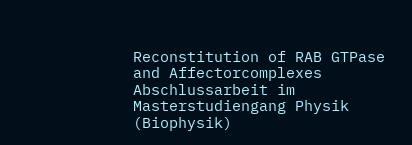Reconstitution of RAB GTPase and Affectorcomplexes
Abschlussarbeit im Masterstudiengang Physik (Biophysik)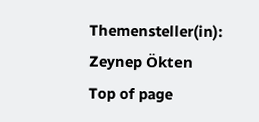Themensteller(in): Zeynep Ökten
Top of page